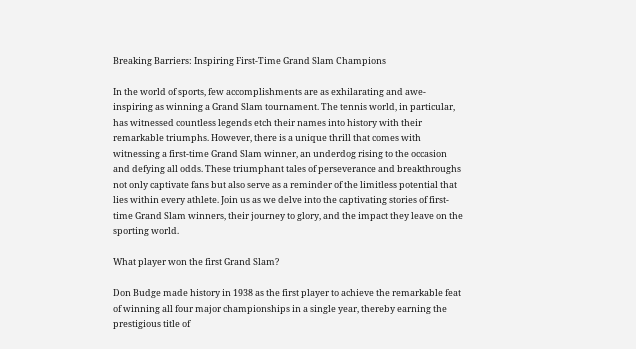Breaking Barriers: Inspiring First-Time Grand Slam Champions

In the world of sports, few accomplishments are as exhilarating and awe-inspiring as winning a Grand Slam tournament. The tennis world, in particular, has witnessed countless legends etch their names into history with their remarkable triumphs. However, there is a unique thrill that comes with witnessing a first-time Grand Slam winner, an underdog rising to the occasion and defying all odds. These triumphant tales of perseverance and breakthroughs not only captivate fans but also serve as a reminder of the limitless potential that lies within every athlete. Join us as we delve into the captivating stories of first-time Grand Slam winners, their journey to glory, and the impact they leave on the sporting world.

What player won the first Grand Slam?

Don Budge made history in 1938 as the first player to achieve the remarkable feat of winning all four major championships in a single year, thereby earning the prestigious title of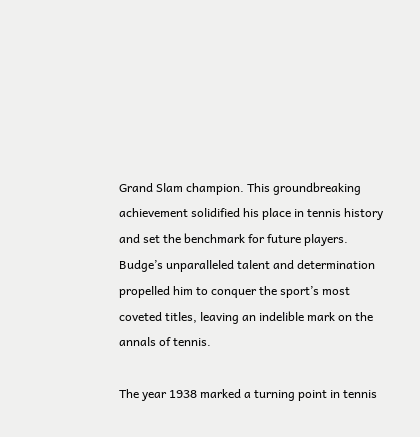Grand Slam champion. This groundbreaking achievement solidified his place in tennis history and set the benchmark for future players. Budge’s unparalleled talent and determination propelled him to conquer the sport’s most coveted titles, leaving an indelible mark on the annals of tennis.

The year 1938 marked a turning point in tennis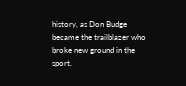history, as Don Budge became the trailblazer who broke new ground in the sport.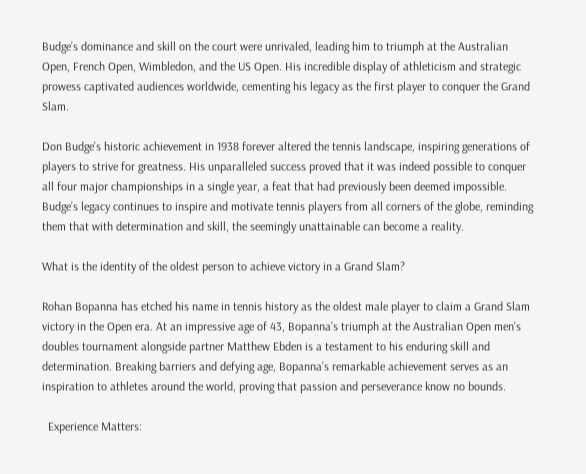Budge’s dominance and skill on the court were unrivaled, leading him to triumph at the Australian Open, French Open, Wimbledon, and the US Open. His incredible display of athleticism and strategic prowess captivated audiences worldwide, cementing his legacy as the first player to conquer the Grand Slam.

Don Budge’s historic achievement in 1938 forever altered the tennis landscape, inspiring generations of players to strive for greatness. His unparalleled success proved that it was indeed possible to conquer all four major championships in a single year, a feat that had previously been deemed impossible. Budge’s legacy continues to inspire and motivate tennis players from all corners of the globe, reminding them that with determination and skill, the seemingly unattainable can become a reality.

What is the identity of the oldest person to achieve victory in a Grand Slam?

Rohan Bopanna has etched his name in tennis history as the oldest male player to claim a Grand Slam victory in the Open era. At an impressive age of 43, Bopanna’s triumph at the Australian Open men’s doubles tournament alongside partner Matthew Ebden is a testament to his enduring skill and determination. Breaking barriers and defying age, Bopanna’s remarkable achievement serves as an inspiration to athletes around the world, proving that passion and perseverance know no bounds.

  Experience Matters: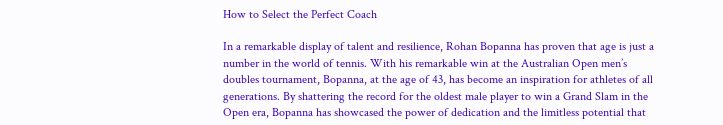How to Select the Perfect Coach

In a remarkable display of talent and resilience, Rohan Bopanna has proven that age is just a number in the world of tennis. With his remarkable win at the Australian Open men’s doubles tournament, Bopanna, at the age of 43, has become an inspiration for athletes of all generations. By shattering the record for the oldest male player to win a Grand Slam in the Open era, Bopanna has showcased the power of dedication and the limitless potential that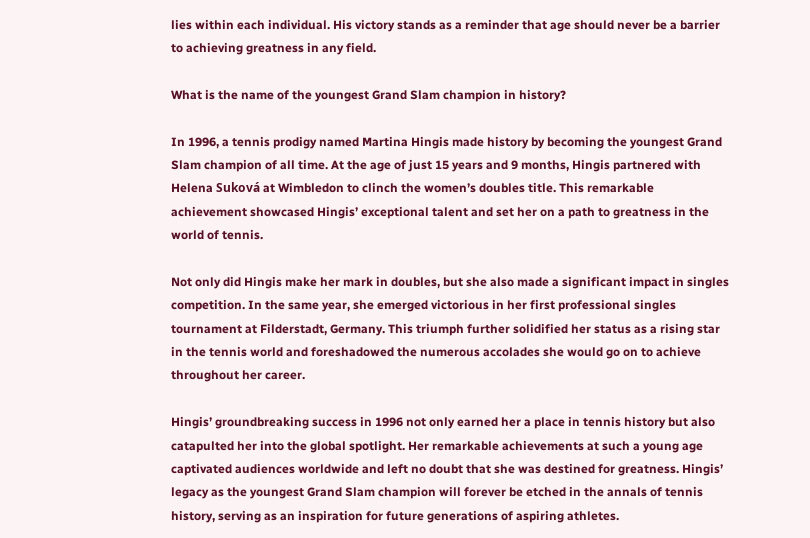lies within each individual. His victory stands as a reminder that age should never be a barrier to achieving greatness in any field.

What is the name of the youngest Grand Slam champion in history?

In 1996, a tennis prodigy named Martina Hingis made history by becoming the youngest Grand Slam champion of all time. At the age of just 15 years and 9 months, Hingis partnered with Helena Suková at Wimbledon to clinch the women’s doubles title. This remarkable achievement showcased Hingis’ exceptional talent and set her on a path to greatness in the world of tennis.

Not only did Hingis make her mark in doubles, but she also made a significant impact in singles competition. In the same year, she emerged victorious in her first professional singles tournament at Filderstadt, Germany. This triumph further solidified her status as a rising star in the tennis world and foreshadowed the numerous accolades she would go on to achieve throughout her career.

Hingis’ groundbreaking success in 1996 not only earned her a place in tennis history but also catapulted her into the global spotlight. Her remarkable achievements at such a young age captivated audiences worldwide and left no doubt that she was destined for greatness. Hingis’ legacy as the youngest Grand Slam champion will forever be etched in the annals of tennis history, serving as an inspiration for future generations of aspiring athletes.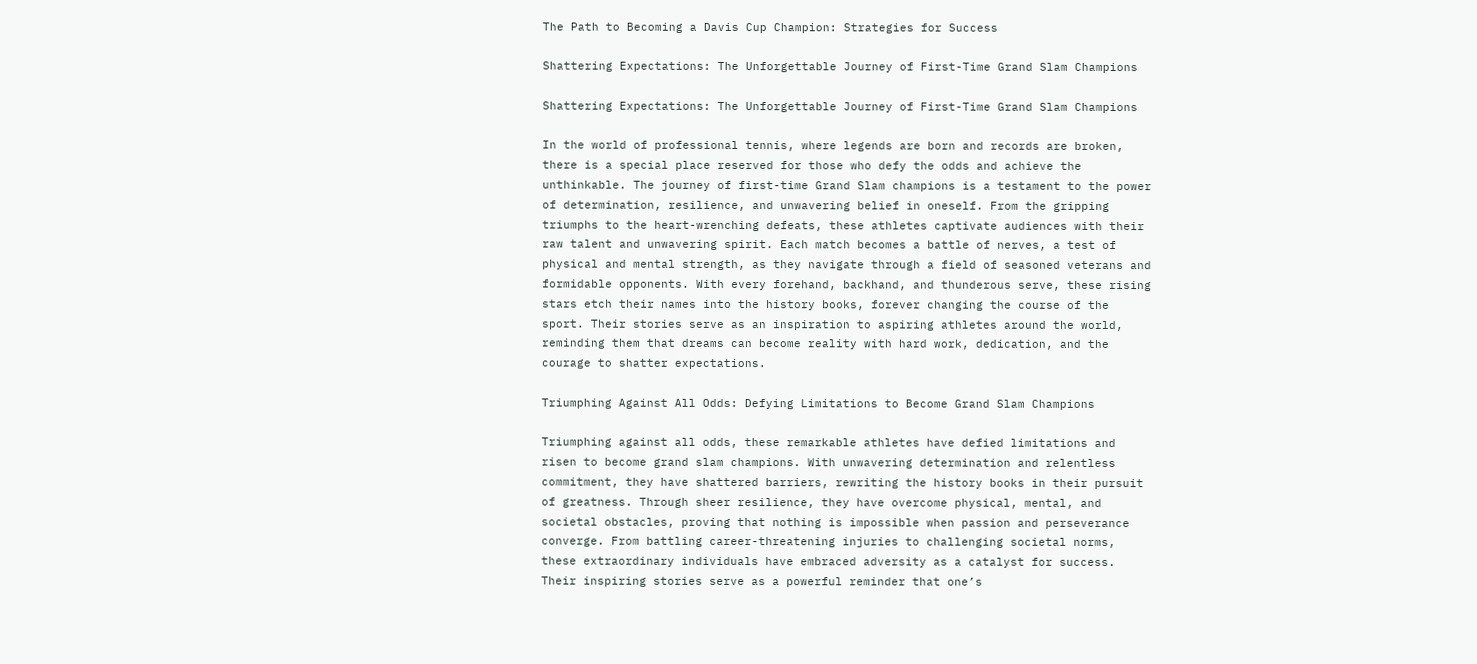The Path to Becoming a Davis Cup Champion: Strategies for Success

Shattering Expectations: The Unforgettable Journey of First-Time Grand Slam Champions

Shattering Expectations: The Unforgettable Journey of First-Time Grand Slam Champions

In the world of professional tennis, where legends are born and records are broken, there is a special place reserved for those who defy the odds and achieve the unthinkable. The journey of first-time Grand Slam champions is a testament to the power of determination, resilience, and unwavering belief in oneself. From the gripping triumphs to the heart-wrenching defeats, these athletes captivate audiences with their raw talent and unwavering spirit. Each match becomes a battle of nerves, a test of physical and mental strength, as they navigate through a field of seasoned veterans and formidable opponents. With every forehand, backhand, and thunderous serve, these rising stars etch their names into the history books, forever changing the course of the sport. Their stories serve as an inspiration to aspiring athletes around the world, reminding them that dreams can become reality with hard work, dedication, and the courage to shatter expectations.

Triumphing Against All Odds: Defying Limitations to Become Grand Slam Champions

Triumphing against all odds, these remarkable athletes have defied limitations and risen to become grand slam champions. With unwavering determination and relentless commitment, they have shattered barriers, rewriting the history books in their pursuit of greatness. Through sheer resilience, they have overcome physical, mental, and societal obstacles, proving that nothing is impossible when passion and perseverance converge. From battling career-threatening injuries to challenging societal norms, these extraordinary individuals have embraced adversity as a catalyst for success. Their inspiring stories serve as a powerful reminder that one’s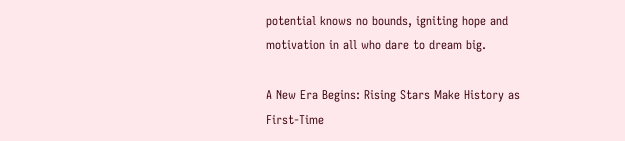potential knows no bounds, igniting hope and motivation in all who dare to dream big.

A New Era Begins: Rising Stars Make History as First-Time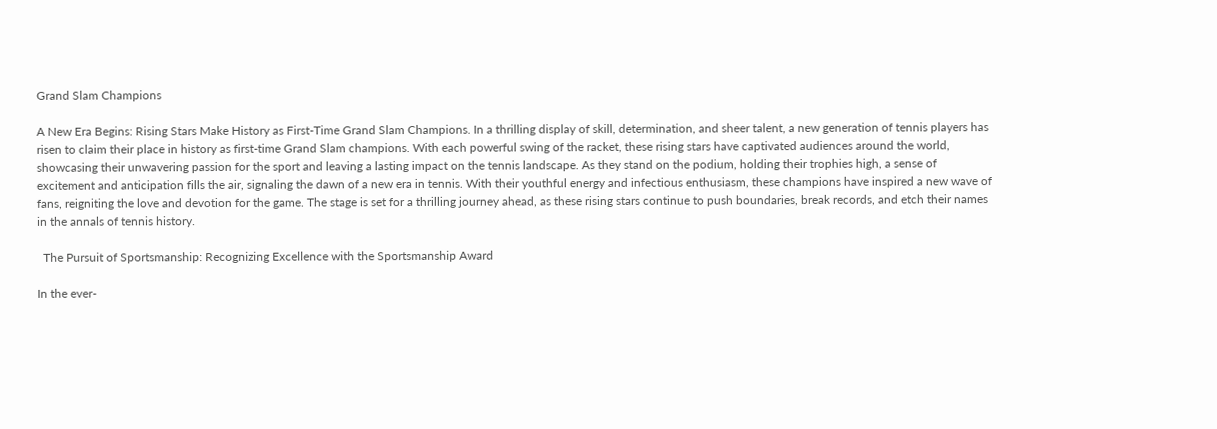Grand Slam Champions

A New Era Begins: Rising Stars Make History as First-Time Grand Slam Champions. In a thrilling display of skill, determination, and sheer talent, a new generation of tennis players has risen to claim their place in history as first-time Grand Slam champions. With each powerful swing of the racket, these rising stars have captivated audiences around the world, showcasing their unwavering passion for the sport and leaving a lasting impact on the tennis landscape. As they stand on the podium, holding their trophies high, a sense of excitement and anticipation fills the air, signaling the dawn of a new era in tennis. With their youthful energy and infectious enthusiasm, these champions have inspired a new wave of fans, reigniting the love and devotion for the game. The stage is set for a thrilling journey ahead, as these rising stars continue to push boundaries, break records, and etch their names in the annals of tennis history.

  The Pursuit of Sportsmanship: Recognizing Excellence with the Sportsmanship Award

In the ever-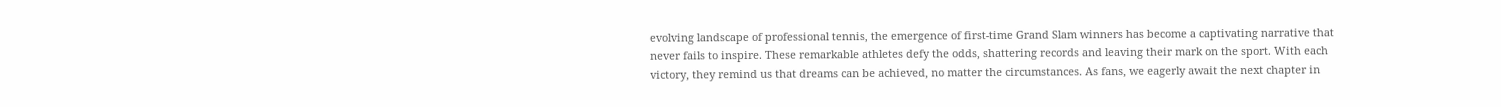evolving landscape of professional tennis, the emergence of first-time Grand Slam winners has become a captivating narrative that never fails to inspire. These remarkable athletes defy the odds, shattering records and leaving their mark on the sport. With each victory, they remind us that dreams can be achieved, no matter the circumstances. As fans, we eagerly await the next chapter in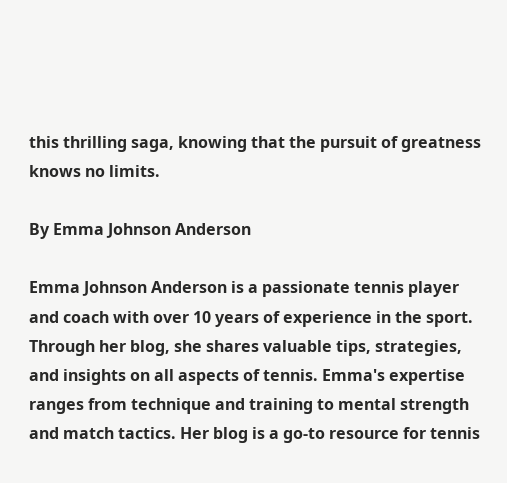this thrilling saga, knowing that the pursuit of greatness knows no limits.

By Emma Johnson Anderson

Emma Johnson Anderson is a passionate tennis player and coach with over 10 years of experience in the sport. Through her blog, she shares valuable tips, strategies, and insights on all aspects of tennis. Emma's expertise ranges from technique and training to mental strength and match tactics. Her blog is a go-to resource for tennis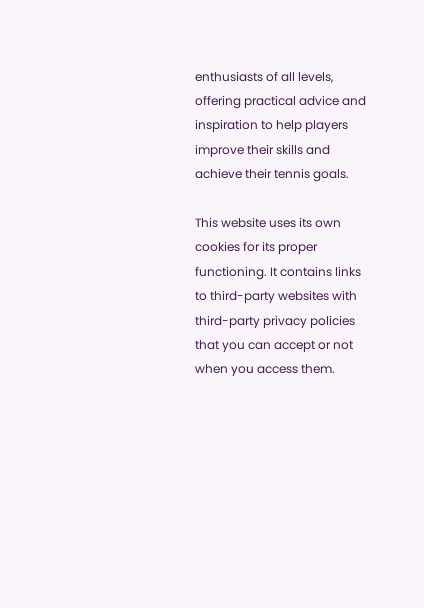enthusiasts of all levels, offering practical advice and inspiration to help players improve their skills and achieve their tennis goals.

This website uses its own cookies for its proper functioning. It contains links to third-party websites with third-party privacy policies that you can accept or not when you access them.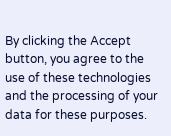By clicking the Accept button, you agree to the use of these technologies and the processing of your data for these purposes.